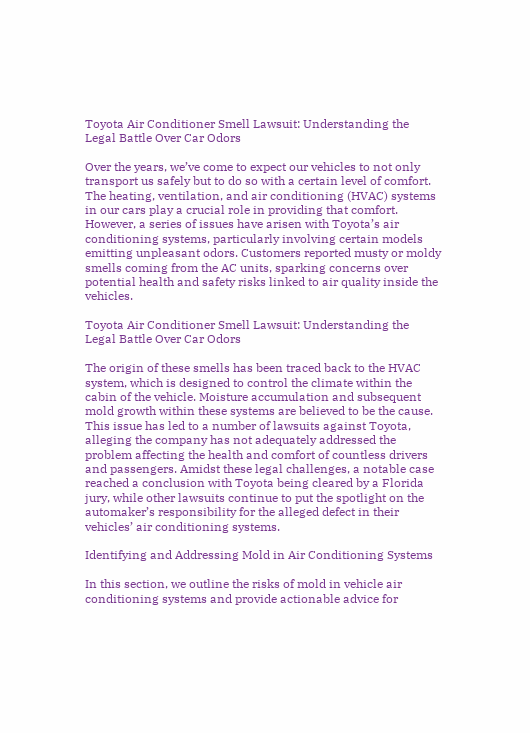Toyota Air Conditioner Smell Lawsuit: Understanding the Legal Battle Over Car Odors

Over the years, we’ve come to expect our vehicles to not only transport us safely but to do so with a certain level of comfort. The heating, ventilation, and air conditioning (HVAC) systems in our cars play a crucial role in providing that comfort. However, a series of issues have arisen with Toyota’s air conditioning systems, particularly involving certain models emitting unpleasant odors. Customers reported musty or moldy smells coming from the AC units, sparking concerns over potential health and safety risks linked to air quality inside the vehicles.

Toyota Air Conditioner Smell Lawsuit: Understanding the Legal Battle Over Car Odors

The origin of these smells has been traced back to the HVAC system, which is designed to control the climate within the cabin of the vehicle. Moisture accumulation and subsequent mold growth within these systems are believed to be the cause. This issue has led to a number of lawsuits against Toyota, alleging the company has not adequately addressed the problem affecting the health and comfort of countless drivers and passengers. Amidst these legal challenges, a notable case reached a conclusion with Toyota being cleared by a Florida jury, while other lawsuits continue to put the spotlight on the automaker’s responsibility for the alleged defect in their vehicles’ air conditioning systems.

Identifying and Addressing Mold in Air Conditioning Systems

In this section, we outline the risks of mold in vehicle air conditioning systems and provide actionable advice for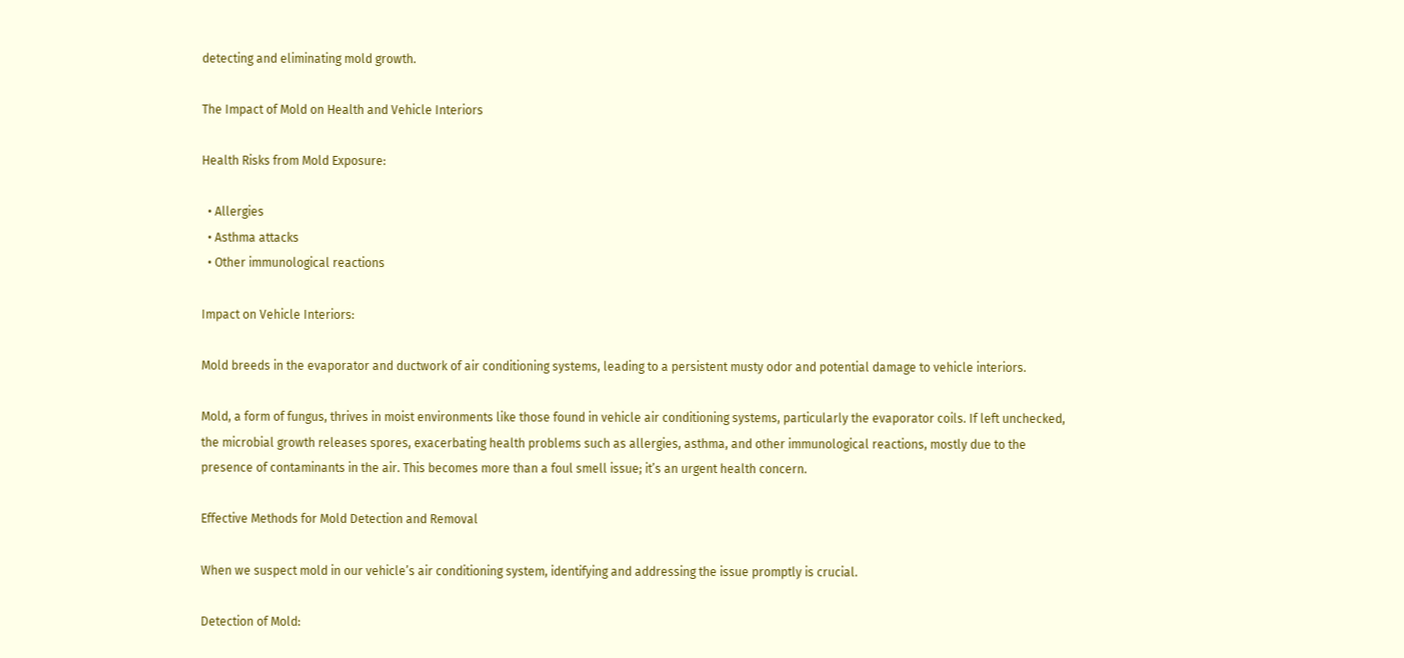detecting and eliminating mold growth.

The Impact of Mold on Health and Vehicle Interiors

Health Risks from Mold Exposure:

  • Allergies
  • Asthma attacks
  • Other immunological reactions

Impact on Vehicle Interiors:

Mold breeds in the evaporator and ductwork of air conditioning systems, leading to a persistent musty odor and potential damage to vehicle interiors.

Mold, a form of fungus, thrives in moist environments like those found in vehicle air conditioning systems, particularly the evaporator coils. If left unchecked, the microbial growth releases spores, exacerbating health problems such as allergies, asthma, and other immunological reactions, mostly due to the presence of contaminants in the air. This becomes more than a foul smell issue; it’s an urgent health concern.

Effective Methods for Mold Detection and Removal

When we suspect mold in our vehicle’s air conditioning system, identifying and addressing the issue promptly is crucial.

Detection of Mold: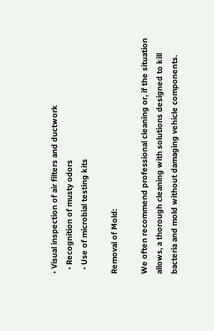• Visual inspection of air filters and ductwork
  • Recognition of musty odors
  • Use of microbial testing kits

Removal of Mold:

We often recommend professional cleaning or, if the situation allows, a thorough cleaning with solutions designed to kill bacteria and mold without damaging vehicle components.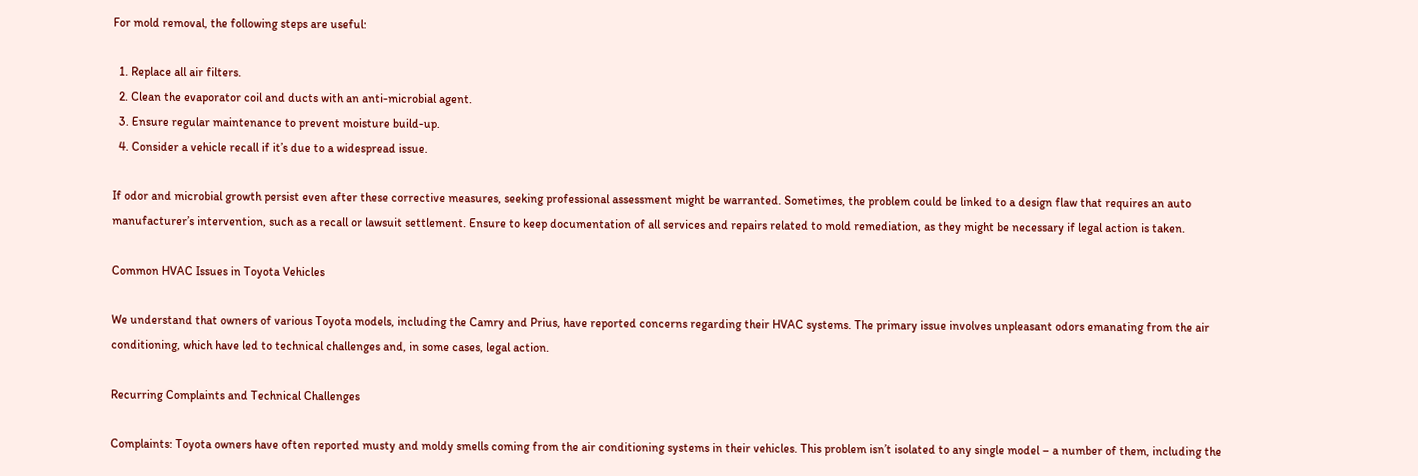For mold removal, the following steps are useful:

  1. Replace all air filters.
  2. Clean the evaporator coil and ducts with an anti-microbial agent.
  3. Ensure regular maintenance to prevent moisture build-up.
  4. Consider a vehicle recall if it’s due to a widespread issue.

If odor and microbial growth persist even after these corrective measures, seeking professional assessment might be warranted. Sometimes, the problem could be linked to a design flaw that requires an auto manufacturer’s intervention, such as a recall or lawsuit settlement. Ensure to keep documentation of all services and repairs related to mold remediation, as they might be necessary if legal action is taken.

Common HVAC Issues in Toyota Vehicles

We understand that owners of various Toyota models, including the Camry and Prius, have reported concerns regarding their HVAC systems. The primary issue involves unpleasant odors emanating from the air conditioning, which have led to technical challenges and, in some cases, legal action.

Recurring Complaints and Technical Challenges

Complaints: Toyota owners have often reported musty and moldy smells coming from the air conditioning systems in their vehicles. This problem isn’t isolated to any single model – a number of them, including the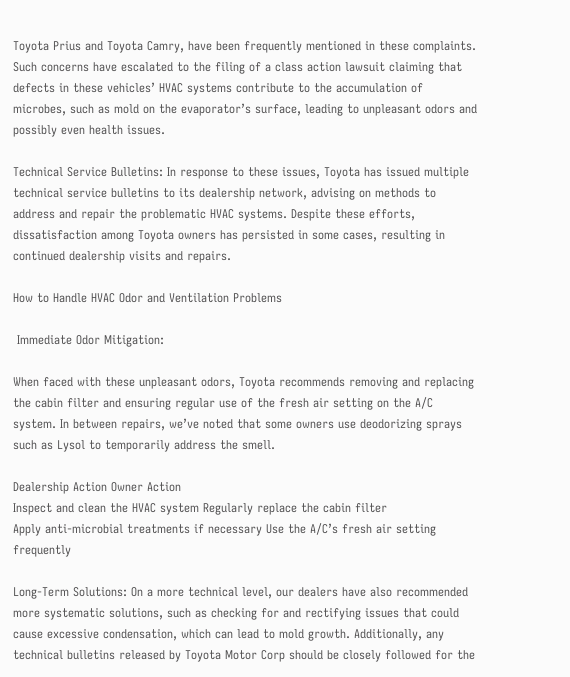Toyota Prius and Toyota Camry, have been frequently mentioned in these complaints. Such concerns have escalated to the filing of a class action lawsuit claiming that defects in these vehicles’ HVAC systems contribute to the accumulation of microbes, such as mold on the evaporator’s surface, leading to unpleasant odors and possibly even health issues.

Technical Service Bulletins: In response to these issues, Toyota has issued multiple technical service bulletins to its dealership network, advising on methods to address and repair the problematic HVAC systems. Despite these efforts, dissatisfaction among Toyota owners has persisted in some cases, resulting in continued dealership visits and repairs.

How to Handle HVAC Odor and Ventilation Problems

 Immediate Odor Mitigation:

When faced with these unpleasant odors, Toyota recommends removing and replacing the cabin filter and ensuring regular use of the fresh air setting on the A/C system. In between repairs, we’ve noted that some owners use deodorizing sprays such as Lysol to temporarily address the smell.

Dealership Action Owner Action
Inspect and clean the HVAC system Regularly replace the cabin filter
Apply anti-microbial treatments if necessary Use the A/C’s fresh air setting frequently

Long-Term Solutions: On a more technical level, our dealers have also recommended more systematic solutions, such as checking for and rectifying issues that could cause excessive condensation, which can lead to mold growth. Additionally, any technical bulletins released by Toyota Motor Corp should be closely followed for the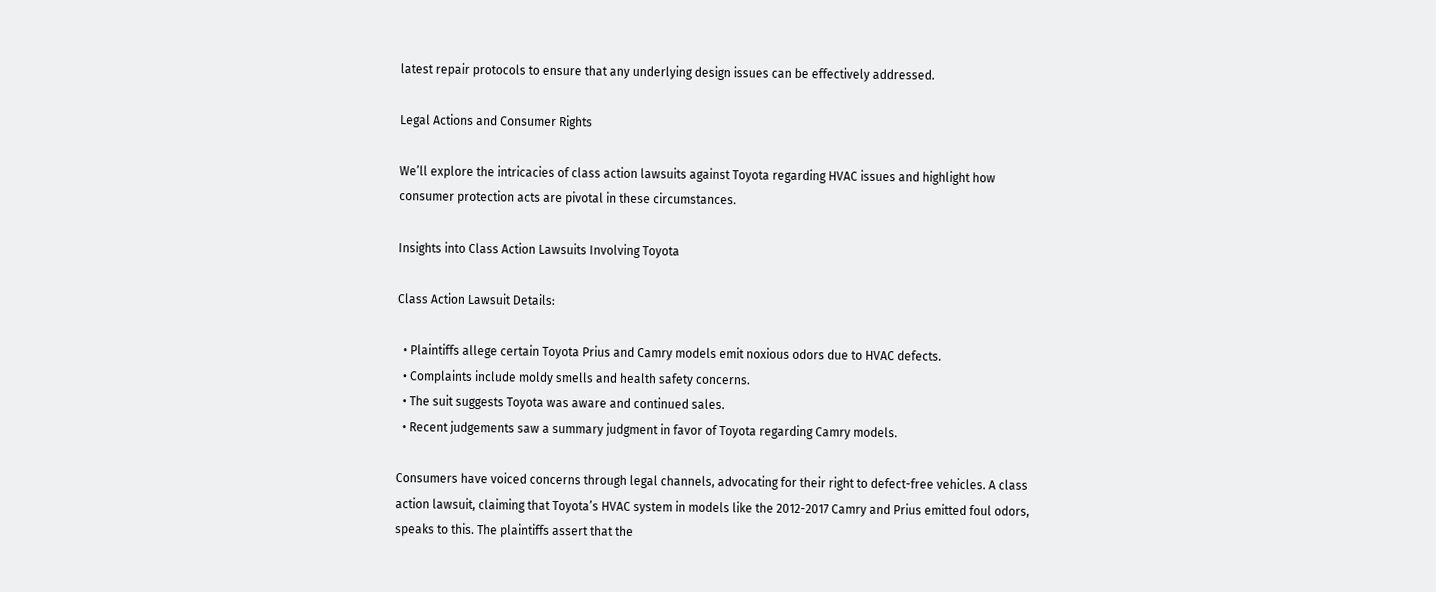latest repair protocols to ensure that any underlying design issues can be effectively addressed.

Legal Actions and Consumer Rights

We’ll explore the intricacies of class action lawsuits against Toyota regarding HVAC issues and highlight how consumer protection acts are pivotal in these circumstances.

Insights into Class Action Lawsuits Involving Toyota

Class Action Lawsuit Details:

  • Plaintiffs allege certain Toyota Prius and Camry models emit noxious odors due to HVAC defects.
  • Complaints include moldy smells and health safety concerns.
  • The suit suggests Toyota was aware and continued sales.
  • Recent judgements saw a summary judgment in favor of Toyota regarding Camry models.

Consumers have voiced concerns through legal channels, advocating for their right to defect-free vehicles. A class action lawsuit, claiming that Toyota’s HVAC system in models like the 2012-2017 Camry and Prius emitted foul odors, speaks to this. The plaintiffs assert that the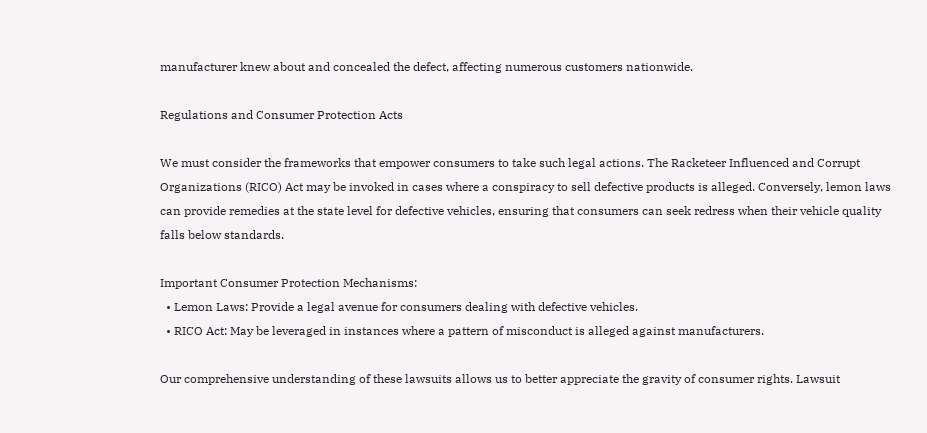manufacturer knew about and concealed the defect, affecting numerous customers nationwide.

Regulations and Consumer Protection Acts

We must consider the frameworks that empower consumers to take such legal actions. The Racketeer Influenced and Corrupt Organizations (RICO) Act may be invoked in cases where a conspiracy to sell defective products is alleged. Conversely, lemon laws can provide remedies at the state level for defective vehicles, ensuring that consumers can seek redress when their vehicle quality falls below standards.

Important Consumer Protection Mechanisms:
  • Lemon Laws: Provide a legal avenue for consumers dealing with defective vehicles.
  • RICO Act: May be leveraged in instances where a pattern of misconduct is alleged against manufacturers.

Our comprehensive understanding of these lawsuits allows us to better appreciate the gravity of consumer rights. Lawsuit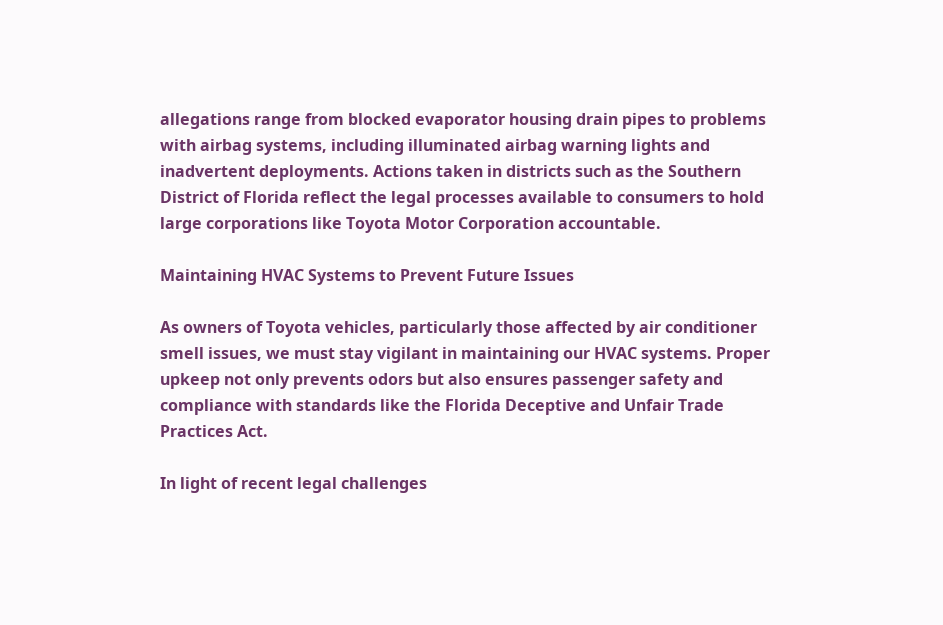allegations range from blocked evaporator housing drain pipes to problems with airbag systems, including illuminated airbag warning lights and inadvertent deployments. Actions taken in districts such as the Southern District of Florida reflect the legal processes available to consumers to hold large corporations like Toyota Motor Corporation accountable.

Maintaining HVAC Systems to Prevent Future Issues

As owners of Toyota vehicles, particularly those affected by air conditioner smell issues, we must stay vigilant in maintaining our HVAC systems. Proper upkeep not only prevents odors but also ensures passenger safety and compliance with standards like the Florida Deceptive and Unfair Trade Practices Act.

In light of recent legal challenges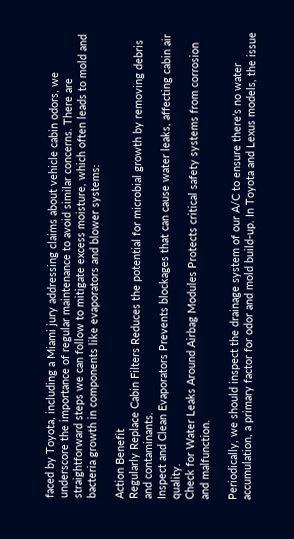faced by Toyota, including a Miami jury addressing claims about vehicle cabin odors, we underscore the importance of regular maintenance to avoid similar concerns. There are straightforward steps we can follow to mitigate excess moisture, which often leads to mold and bacteria growth in components like evaporators and blower systems:

Action Benefit
Regularly Replace Cabin Filters Reduces the potential for microbial growth by removing debris and contaminants.
Inspect and Clean Evaporators Prevents blockages that can cause water leaks, affecting cabin air quality.
Check for Water Leaks Around Airbag Modules Protects critical safety systems from corrosion and malfunction.

Periodically, we should inspect the drainage system of our A/C to ensure there’s no water accumulation, a primary factor for odor and mold build-up. In Toyota and Lexus models, the issue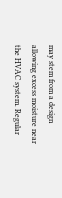may stem from a design allowing excess moisture near the HVAC system. Regular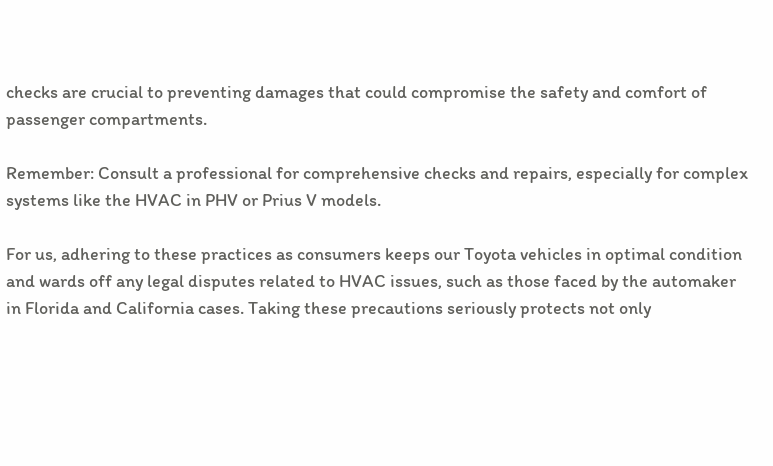checks are crucial to preventing damages that could compromise the safety and comfort of passenger compartments.

Remember: Consult a professional for comprehensive checks and repairs, especially for complex systems like the HVAC in PHV or Prius V models.

For us, adhering to these practices as consumers keeps our Toyota vehicles in optimal condition and wards off any legal disputes related to HVAC issues, such as those faced by the automaker in Florida and California cases. Taking these precautions seriously protects not only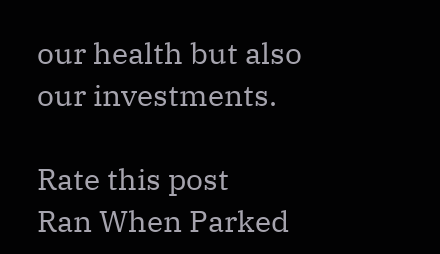our health but also our investments.

Rate this post
Ran When Parked